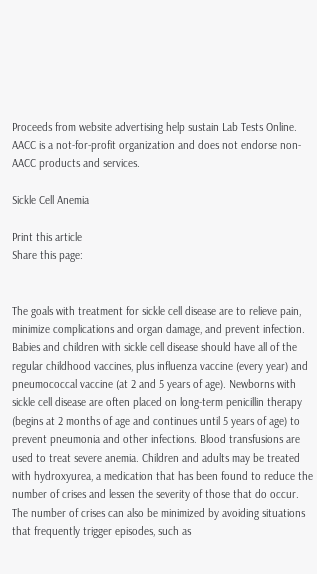Proceeds from website advertising help sustain Lab Tests Online. AACC is a not-for-profit organization and does not endorse non-AACC products and services.

Sickle Cell Anemia

Print this article
Share this page:


The goals with treatment for sickle cell disease are to relieve pain, minimize complications and organ damage, and prevent infection. Babies and children with sickle cell disease should have all of the regular childhood vaccines, plus influenza vaccine (every year) and pneumococcal vaccine (at 2 and 5 years of age). Newborns with sickle cell disease are often placed on long-term penicillin therapy (begins at 2 months of age and continues until 5 years of age) to prevent pneumonia and other infections. Blood transfusions are used to treat severe anemia. Children and adults may be treated with hydroxyurea, a medication that has been found to reduce the number of crises and lessen the severity of those that do occur. The number of crises can also be minimized by avoiding situations that frequently trigger episodes, such as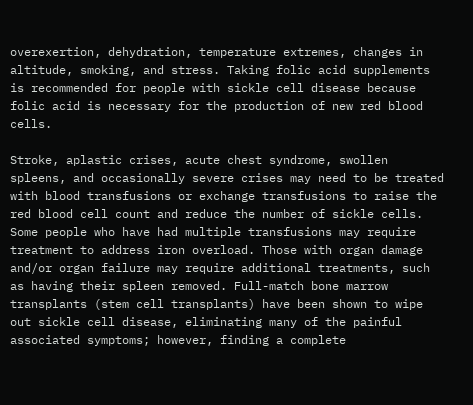overexertion, dehydration, temperature extremes, changes in altitude, smoking, and stress. Taking folic acid supplements is recommended for people with sickle cell disease because folic acid is necessary for the production of new red blood cells.

Stroke, aplastic crises, acute chest syndrome, swollen spleens, and occasionally severe crises may need to be treated with blood transfusions or exchange transfusions to raise the red blood cell count and reduce the number of sickle cells. Some people who have had multiple transfusions may require treatment to address iron overload. Those with organ damage and/or organ failure may require additional treatments, such as having their spleen removed. Full-match bone marrow transplants (stem cell transplants) have been shown to wipe out sickle cell disease, eliminating many of the painful associated symptoms; however, finding a complete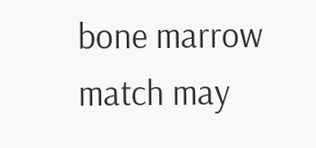bone marrow match may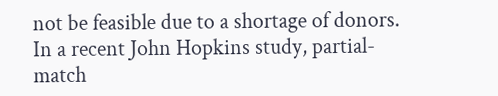not be feasible due to a shortage of donors. In a recent John Hopkins study, partial-match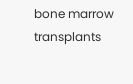bone marrow transplants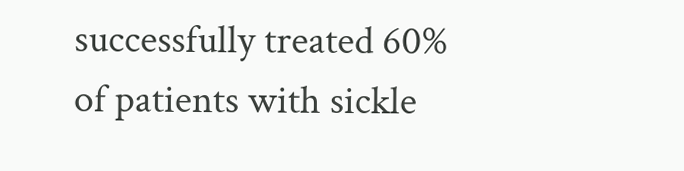successfully treated 60% of patients with sickle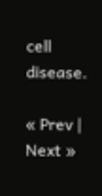cell disease.

« Prev | Next »